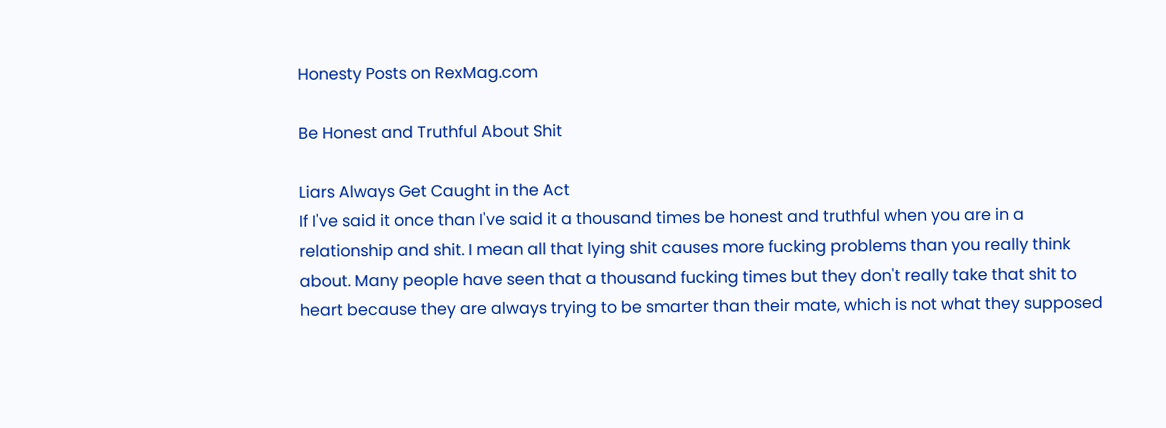Honesty Posts on RexMag.com

Be Honest and Truthful About Shit

Liars Always Get Caught in the Act
If I've said it once than I've said it a thousand times be honest and truthful when you are in a relationship and shit. I mean all that lying shit causes more fucking problems than you really think about. Many people have seen that a thousand fucking times but they don't really take that shit to heart because they are always trying to be smarter than their mate, which is not what they supposed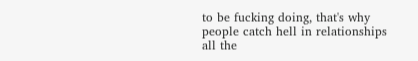to be fucking doing, that's why people catch hell in relationships all the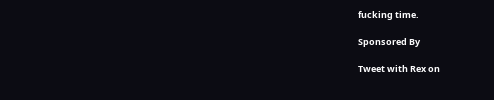fucking time.

Sponsored By

Tweet with Rex on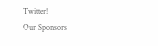Twitter!
Our Sponsors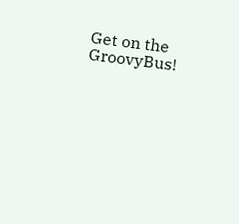Get on the GroovyBus!